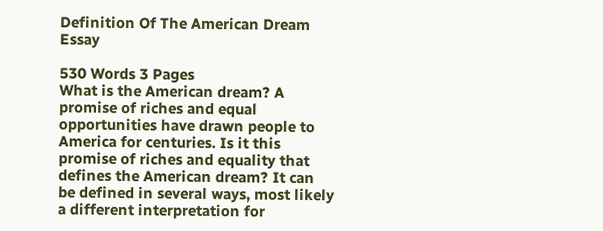Definition Of The American Dream Essay

530 Words 3 Pages
What is the American dream? A promise of riches and equal opportunities have drawn people to America for centuries. Is it this promise of riches and equality that defines the American dream? It can be defined in several ways, most likely a different interpretation for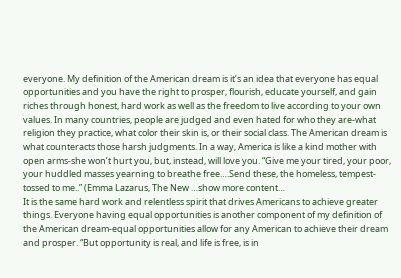everyone. My definition of the American dream is it’s an idea that everyone has equal opportunities and you have the right to prosper, flourish, educate yourself, and gain riches through honest, hard work as well as the freedom to live according to your own values. In many countries, people are judged and even hated for who they are-what religion they practice, what color their skin is, or their social class. The American dream is what counteracts those harsh judgments. In a way, America is like a kind mother with open arms-she won’t hurt you, but, instead, will love you. “Give me your tired, your poor, your huddled masses yearning to breathe free….Send these, the homeless, tempest-tossed to me..” (Emma Lazarus, The New …show more content…
It is the same hard work and relentless spirit that drives Americans to achieve greater things. Everyone having equal opportunities is another component of my definition of the American dream-equal opportunities allow for any American to achieve their dream and prosper. “But opportunity is real, and life is free, is in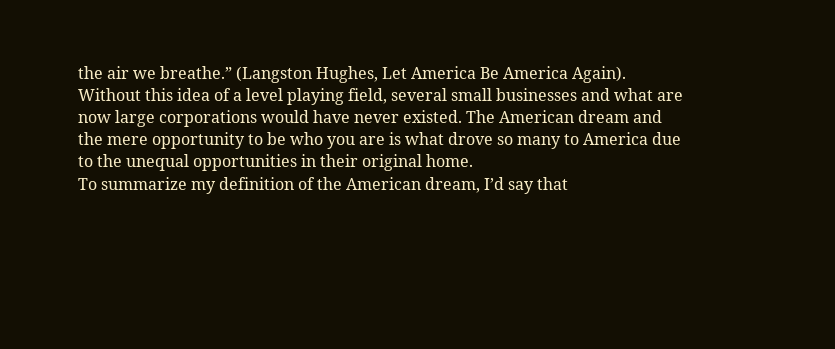the air we breathe.” (Langston Hughes, Let America Be America Again). Without this idea of a level playing field, several small businesses and what are now large corporations would have never existed. The American dream and the mere opportunity to be who you are is what drove so many to America due to the unequal opportunities in their original home.
To summarize my definition of the American dream, I’d say that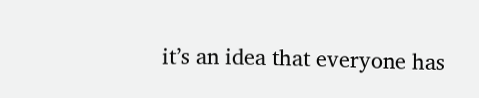it’s an idea that everyone has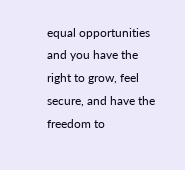equal opportunities and you have the right to grow, feel secure, and have the freedom to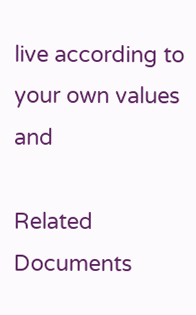live according to your own values and

Related Documents